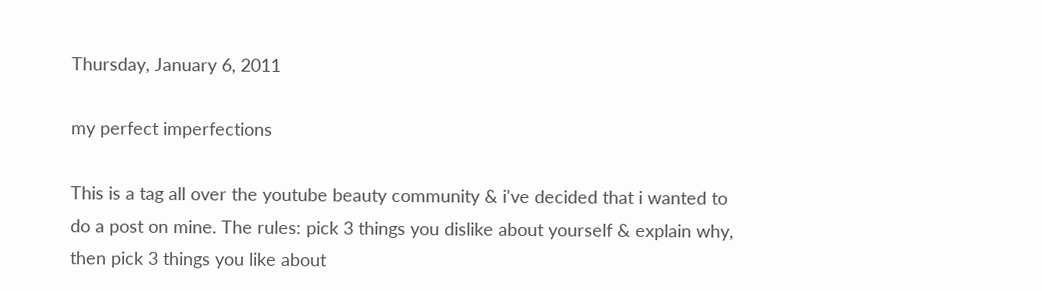Thursday, January 6, 2011

my perfect imperfections

This is a tag all over the youtube beauty community & i've decided that i wanted to do a post on mine. The rules: pick 3 things you dislike about yourself & explain why, then pick 3 things you like about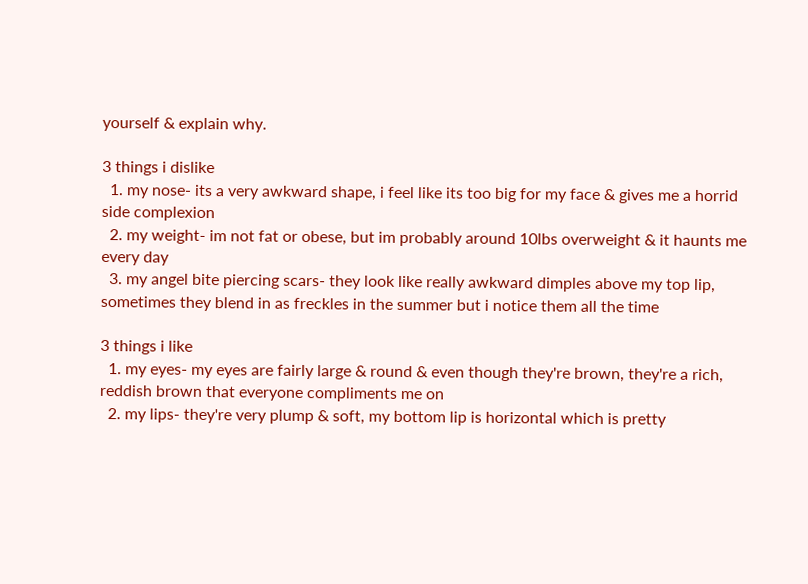yourself & explain why.

3 things i dislike
  1. my nose- its a very awkward shape, i feel like its too big for my face & gives me a horrid side complexion
  2. my weight- im not fat or obese, but im probably around 10lbs overweight & it haunts me every day
  3. my angel bite piercing scars- they look like really awkward dimples above my top lip, sometimes they blend in as freckles in the summer but i notice them all the time

3 things i like
  1. my eyes- my eyes are fairly large & round & even though they're brown, they're a rich, reddish brown that everyone compliments me on
  2. my lips- they're very plump & soft, my bottom lip is horizontal which is pretty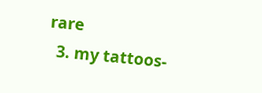rare
  3. my tattoos-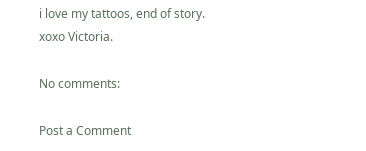i love my tattoos, end of story.
xoxo Victoria.

No comments:

Post a Comment